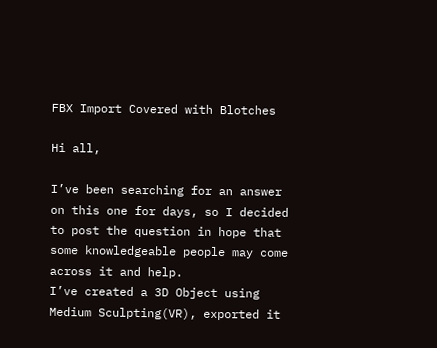FBX Import Covered with Blotches

Hi all,

I’ve been searching for an answer on this one for days, so I decided to post the question in hope that some knowledgeable people may come across it and help.
I’ve created a 3D Object using Medium Sculpting(VR), exported it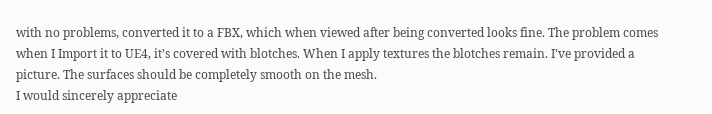with no problems, converted it to a FBX, which when viewed after being converted looks fine. The problem comes when I Import it to UE4, it’s covered with blotches. When I apply textures the blotches remain. I’ve provided a picture. The surfaces should be completely smooth on the mesh.
I would sincerely appreciate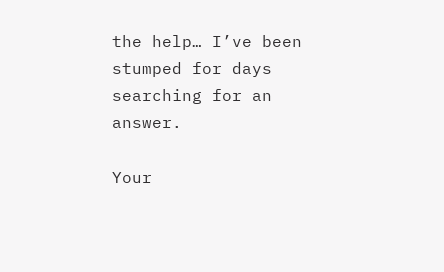the help… I’ve been stumped for days searching for an answer.

Your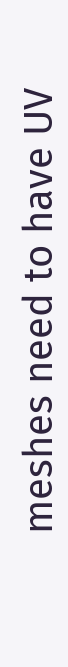meshes need to have UV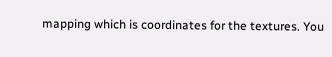mapping which is coordinates for the textures. You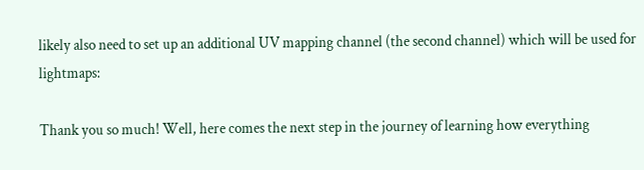likely also need to set up an additional UV mapping channel (the second channel) which will be used for lightmaps:

Thank you so much! Well, here comes the next step in the journey of learning how everything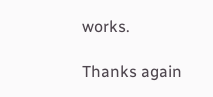works.

Thanks again